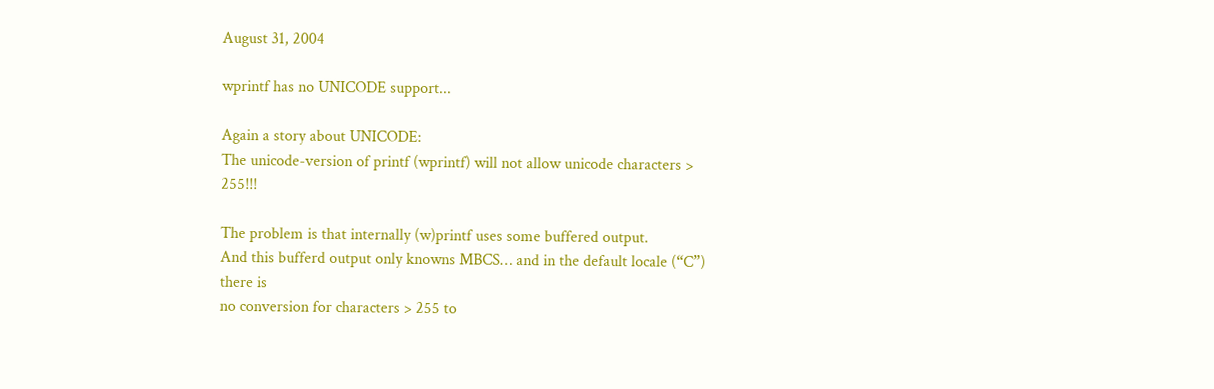August 31, 2004

wprintf has no UNICODE support...

Again a story about UNICODE:
The unicode-version of printf (wprintf) will not allow unicode characters > 255!!!

The problem is that internally (w)printf uses some buffered output.
And this bufferd output only knowns MBCS… and in the default locale (“C”) there is
no conversion for characters > 255 to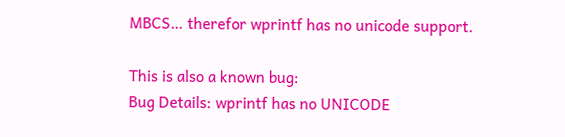MBCS… therefor wprintf has no unicode support.

This is also a known bug:
Bug Details: wprintf has no UNICODE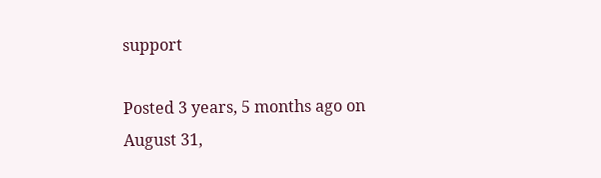support

Posted 3 years, 5 months ago on August 31,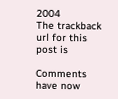2004
The trackback url for this post is

Comments have now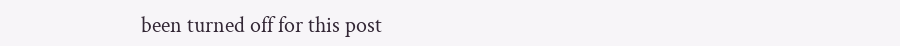been turned off for this post